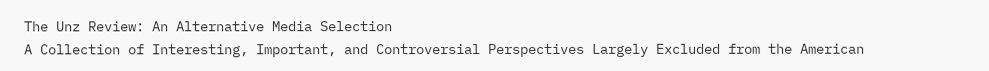The Unz Review: An Alternative Media Selection
A Collection of Interesting, Important, and Controversial Perspectives Largely Excluded from the American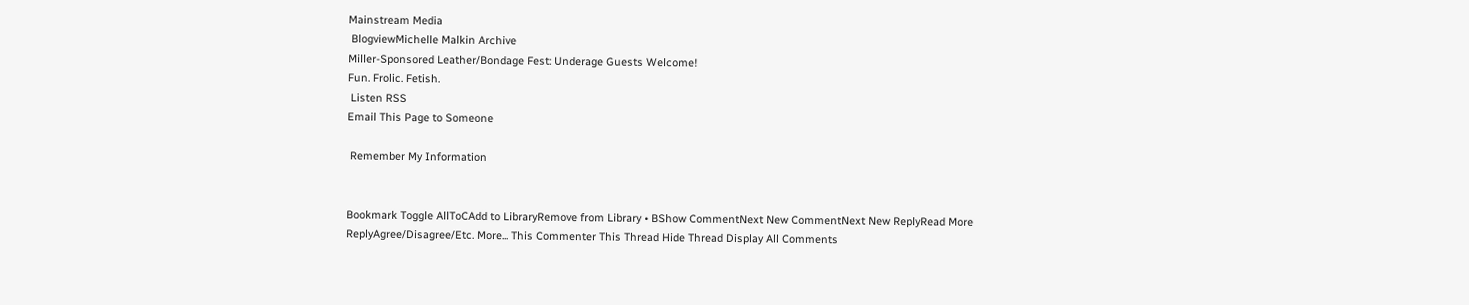Mainstream Media
 BlogviewMichelle Malkin Archive
Miller-Sponsored Leather/Bondage Fest: Underage Guests Welcome!
Fun. Frolic. Fetish.
 Listen RSS
Email This Page to Someone

 Remember My Information


Bookmark Toggle AllToCAdd to LibraryRemove from Library • BShow CommentNext New CommentNext New ReplyRead More
ReplyAgree/Disagree/Etc. More... This Commenter This Thread Hide Thread Display All Comments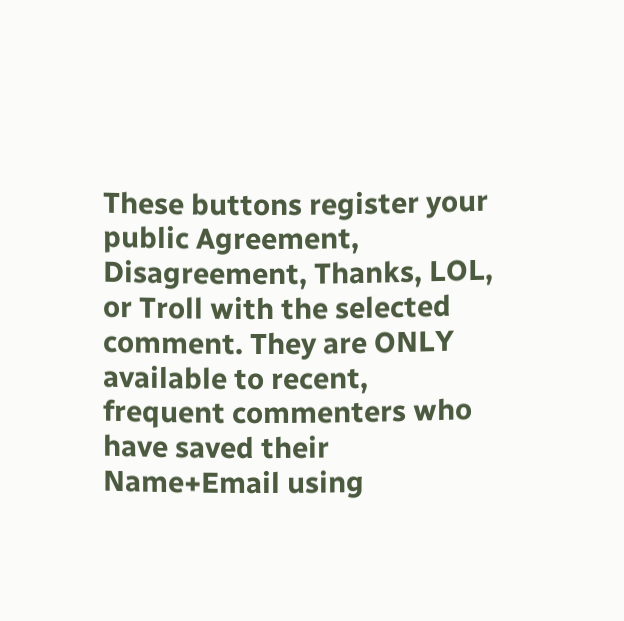These buttons register your public Agreement, Disagreement, Thanks, LOL, or Troll with the selected comment. They are ONLY available to recent, frequent commenters who have saved their Name+Email using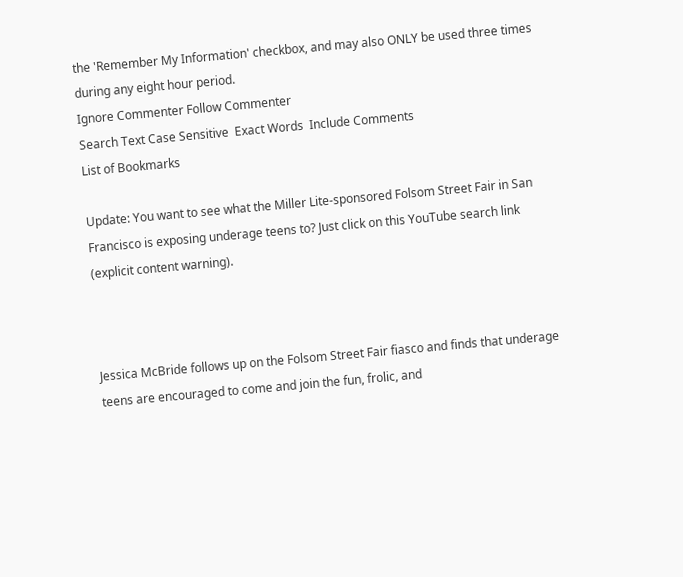the 'Remember My Information' checkbox, and may also ONLY be used three times during any eight hour period.
Ignore Commenter Follow Commenter
Search Text Case Sensitive  Exact Words  Include Comments
List of Bookmarks

Update: You want to see what the Miller Lite-sponsored Folsom Street Fair in San Francisco is exposing underage teens to? Just click on this YouTube search link (explicit content warning).



Jessica McBride follows up on the Folsom Street Fair fiasco and finds that underage teens are encouraged to come and join the fun, frolic, and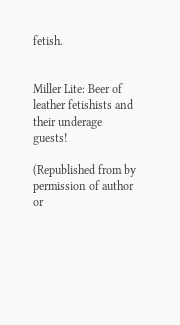fetish.


Miller Lite: Beer of leather fetishists and their underage guests!

(Republished from by permission of author or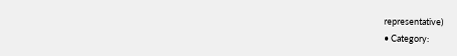representative)
• Category: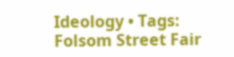Ideology • Tags: Folsom Street Fair